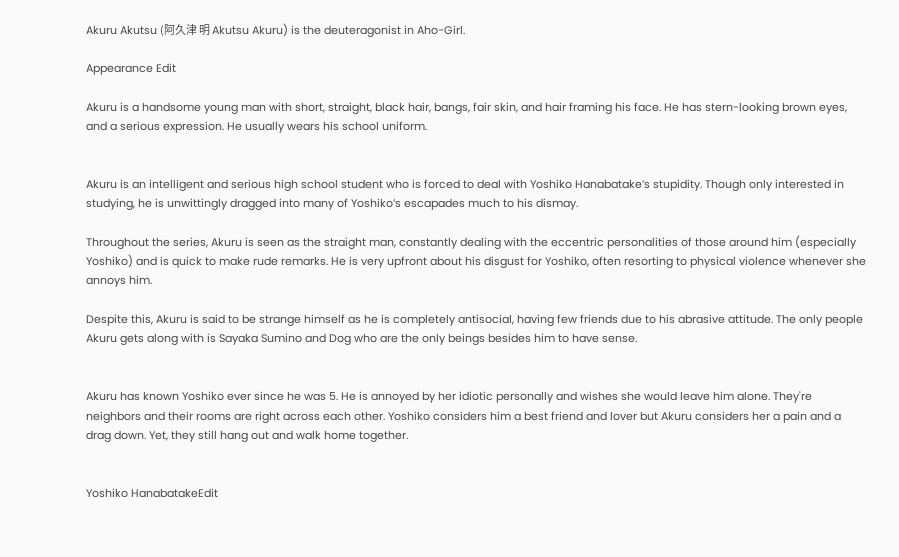Akuru Akutsu (阿久津 明 Akutsu Akuru) is the deuteragonist in Aho-Girl.

Appearance Edit

Akuru is a handsome young man with short, straight, black hair, bangs, fair skin, and hair framing his face. He has stern-looking brown eyes, and a serious expression. He usually wears his school uniform.


Akuru is an intelligent and serious high school student who is forced to deal with Yoshiko Hanabatake’s stupidity. Though only interested in studying, he is unwittingly dragged into many of Yoshiko’s escapades much to his dismay.

Throughout the series, Akuru is seen as the straight man, constantly dealing with the eccentric personalities of those around him (especially Yoshiko) and is quick to make rude remarks. He is very upfront about his disgust for Yoshiko, often resorting to physical violence whenever she annoys him.

Despite this, Akuru is said to be strange himself as he is completely antisocial, having few friends due to his abrasive attitude. The only people Akuru gets along with is Sayaka Sumino and Dog who are the only beings besides him to have sense.


Akuru has known Yoshiko ever since he was 5. He is annoyed by her idiotic personally and wishes she would leave him alone. They're neighbors and their rooms are right across each other. Yoshiko considers him a best friend and lover but Akuru considers her a pain and a drag down. Yet, they still hang out and walk home together.


Yoshiko HanabatakeEdit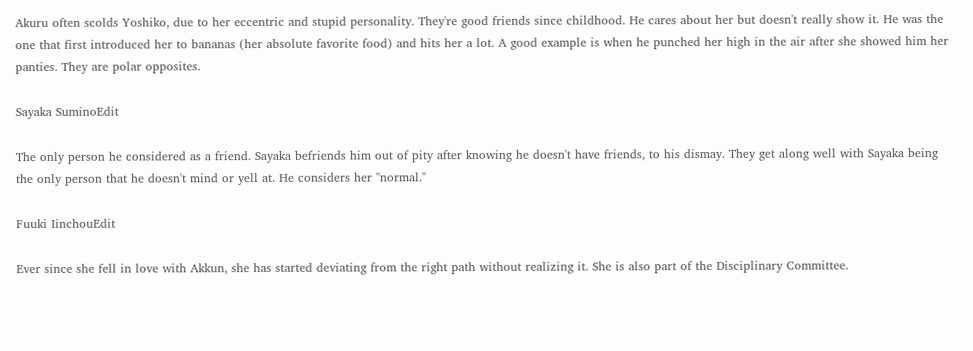Akuru often scolds Yoshiko, due to her eccentric and stupid personality. They're good friends since childhood. He cares about her but doesn't really show it. He was the one that first introduced her to bananas (her absolute favorite food) and hits her a lot. A good example is when he punched her high in the air after she showed him her panties. They are polar opposites.

Sayaka SuminoEdit

The only person he considered as a friend. Sayaka befriends him out of pity after knowing he doesn't have friends, to his dismay. They get along well with Sayaka being the only person that he doesn't mind or yell at. He considers her "normal."

Fuuki IinchouEdit

Ever since she fell in love with Akkun, she has started deviating from the right path without realizing it. She is also part of the Disciplinary Committee.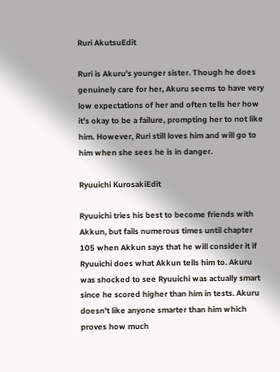Ruri AkutsuEdit

Ruri is Akuru’s younger sister. Though he does genuinely care for her, Akuru seems to have very low expectations of her and often tells her how it’s okay to be a failure, prompting her to not like him. However, Ruri still loves him and will go to him when she sees he is in danger.

Ryuuichi KurosakiEdit

Ryuuichi tries his best to become friends with Akkun, but fails numerous times until chapter 105 when Akkun says that he will consider it if Ryuuichi does what Akkun tells him to. Akuru was shocked to see Ryuuichi was actually smart since he scored higher than him in tests. Akuru doesn't like anyone smarter than him which proves how much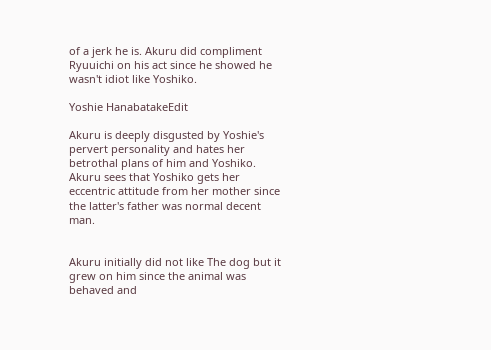of a jerk he is. Akuru did compliment Ryuuichi on his act since he showed he wasn't idiot like Yoshiko.

Yoshie HanabatakeEdit

Akuru is deeply disgusted by Yoshie's pervert personality and hates her betrothal plans of him and Yoshiko. Akuru sees that Yoshiko gets her eccentric attitude from her mother since the latter's father was normal decent man.


Akuru initially did not like The dog but it grew on him since the animal was behaved and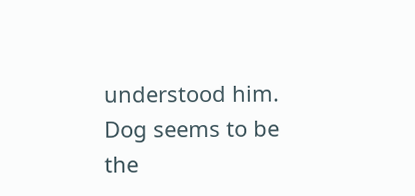understood him. Dog seems to be the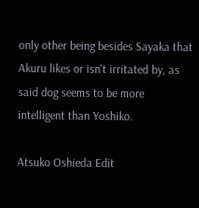only other being besides Sayaka that Akuru likes or isn't irritated by, as said dog seems to be more intelligent than Yoshiko.

Atsuko Oshieda Edit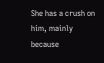She has a crush on him, mainly because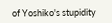of Yoshiko's stupidity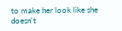to make her look like she doesn't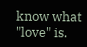know what "love" is.